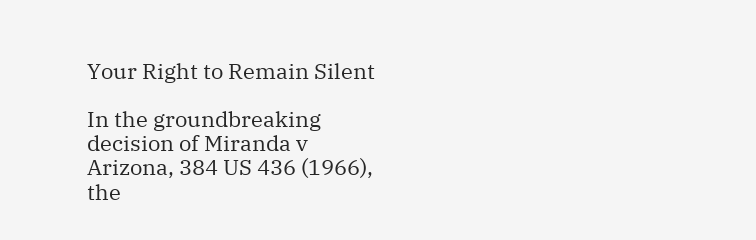Your Right to Remain Silent

In the groundbreaking decision of Miranda v Arizona, 384 US 436 (1966), the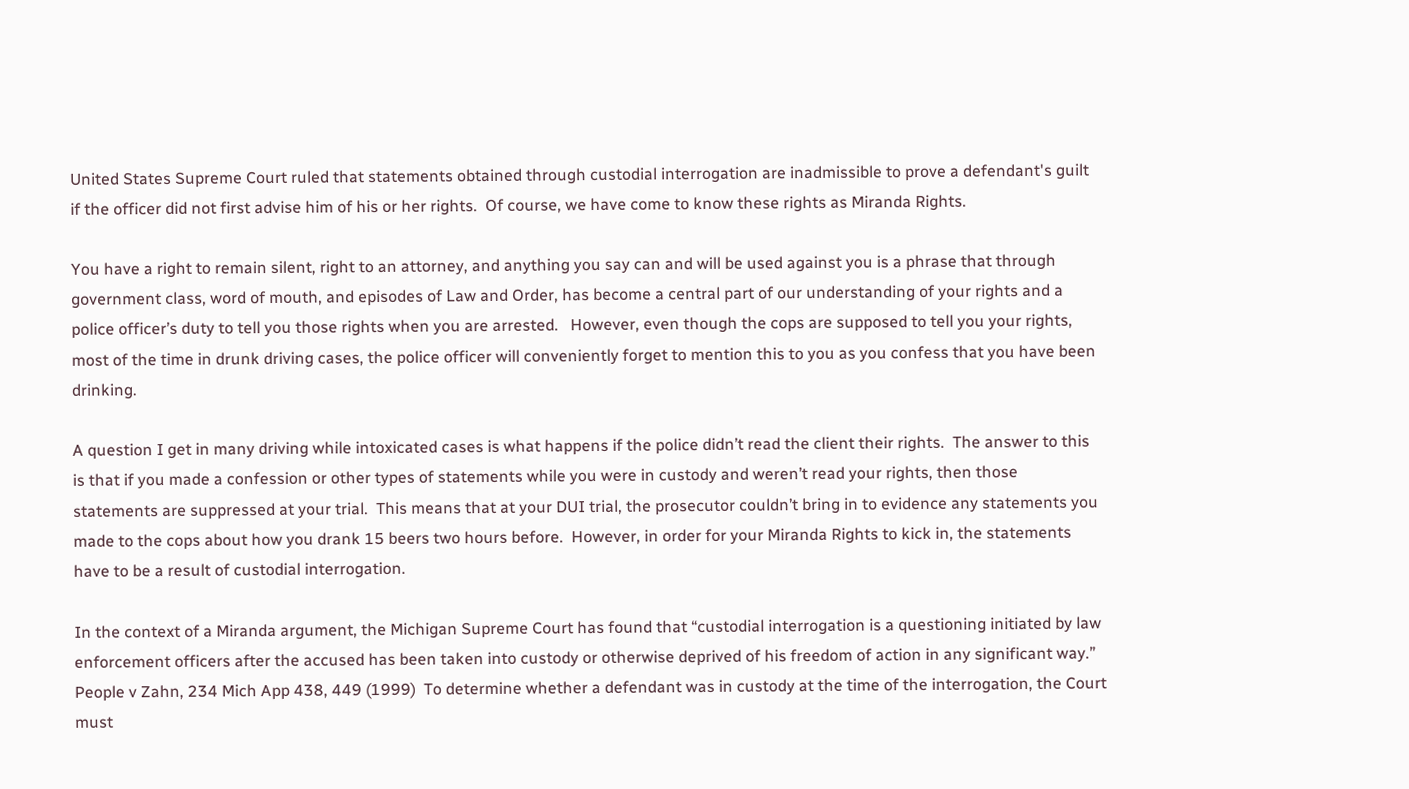United States Supreme Court ruled that statements obtained through custodial interrogation are inadmissible to prove a defendant's guilt if the officer did not first advise him of his or her rights.  Of course, we have come to know these rights as Miranda Rights.

You have a right to remain silent, right to an attorney, and anything you say can and will be used against you is a phrase that through government class, word of mouth, and episodes of Law and Order, has become a central part of our understanding of your rights and a police officer’s duty to tell you those rights when you are arrested.   However, even though the cops are supposed to tell you your rights, most of the time in drunk driving cases, the police officer will conveniently forget to mention this to you as you confess that you have been drinking.

A question I get in many driving while intoxicated cases is what happens if the police didn’t read the client their rights.  The answer to this is that if you made a confession or other types of statements while you were in custody and weren’t read your rights, then those statements are suppressed at your trial.  This means that at your DUI trial, the prosecutor couldn’t bring in to evidence any statements you made to the cops about how you drank 15 beers two hours before.  However, in order for your Miranda Rights to kick in, the statements have to be a result of custodial interrogation.

In the context of a Miranda argument, the Michigan Supreme Court has found that “custodial interrogation is a questioning initiated by law enforcement officers after the accused has been taken into custody or otherwise deprived of his freedom of action in any significant way.”   People v Zahn, 234 Mich App 438, 449 (1999)  To determine whether a defendant was in custody at the time of the interrogation, the Court must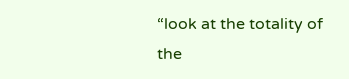“look at the totality of the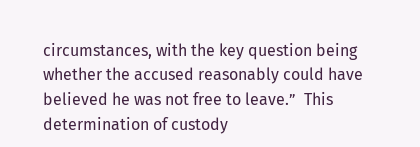circumstances, with the key question being whether the accused reasonably could have believed he was not free to leave.”  This determination of custody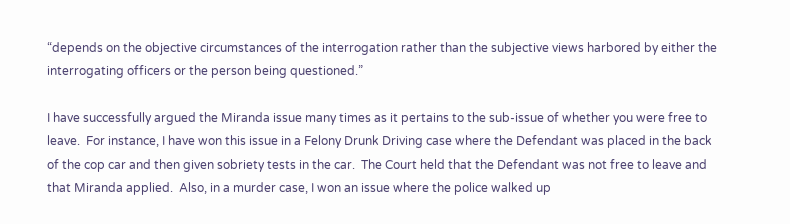“depends on the objective circumstances of the interrogation rather than the subjective views harbored by either the interrogating officers or the person being questioned.”

I have successfully argued the Miranda issue many times as it pertains to the sub-issue of whether you were free to leave.  For instance, I have won this issue in a Felony Drunk Driving case where the Defendant was placed in the back of the cop car and then given sobriety tests in the car.  The Court held that the Defendant was not free to leave and that Miranda applied.  Also, in a murder case, I won an issue where the police walked up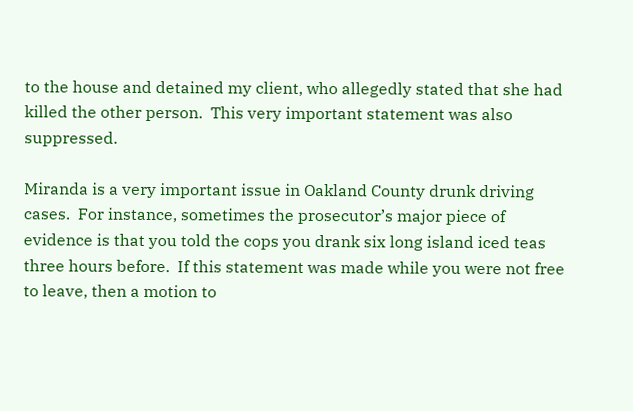to the house and detained my client, who allegedly stated that she had killed the other person.  This very important statement was also suppressed.

Miranda is a very important issue in Oakland County drunk driving cases.  For instance, sometimes the prosecutor’s major piece of evidence is that you told the cops you drank six long island iced teas three hours before.  If this statement was made while you were not free to leave, then a motion to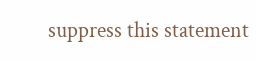suppress this statement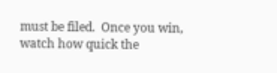must be filed.  Once you win, watch how quick the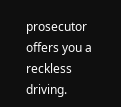prosecutor offers you a reckless driving.